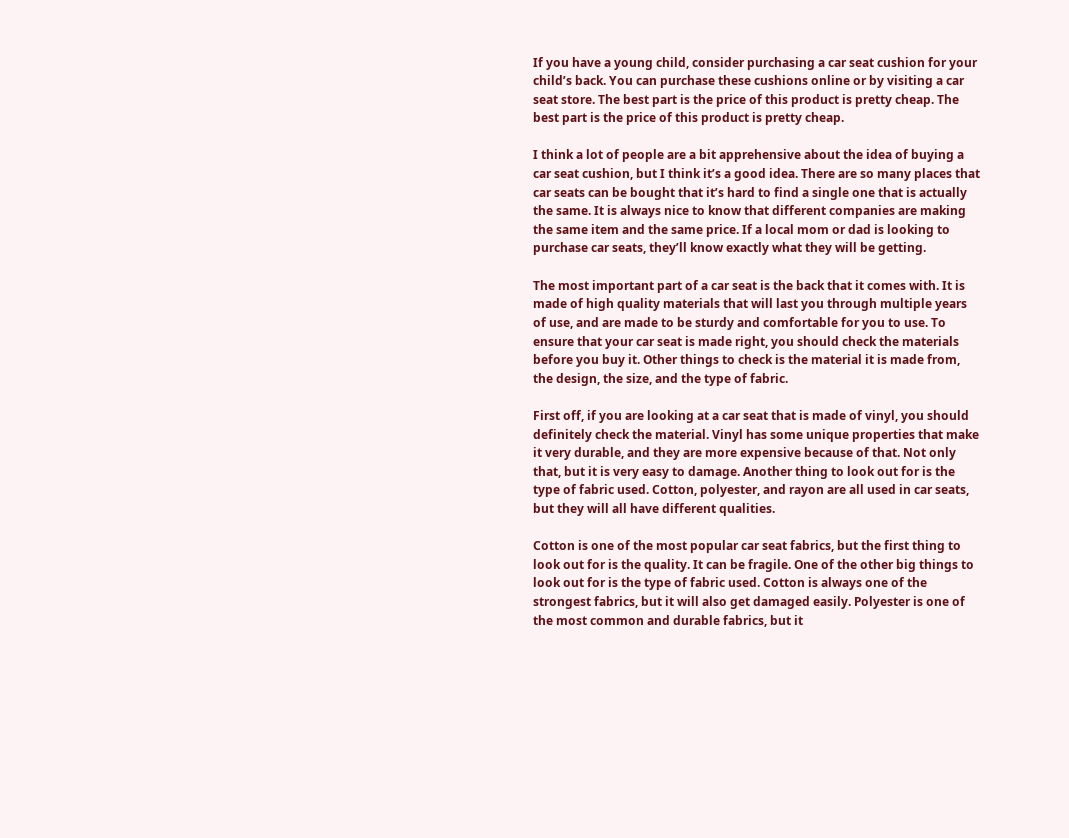If you have a young child, consider purchasing a car seat cushion for your child’s back. You can purchase these cushions online or by visiting a car seat store. The best part is the price of this product is pretty cheap. The best part is the price of this product is pretty cheap.

I think a lot of people are a bit apprehensive about the idea of buying a car seat cushion, but I think it’s a good idea. There are so many places that car seats can be bought that it’s hard to find a single one that is actually the same. It is always nice to know that different companies are making the same item and the same price. If a local mom or dad is looking to purchase car seats, they’ll know exactly what they will be getting.

The most important part of a car seat is the back that it comes with. It is made of high quality materials that will last you through multiple years of use, and are made to be sturdy and comfortable for you to use. To ensure that your car seat is made right, you should check the materials before you buy it. Other things to check is the material it is made from, the design, the size, and the type of fabric.

First off, if you are looking at a car seat that is made of vinyl, you should definitely check the material. Vinyl has some unique properties that make it very durable, and they are more expensive because of that. Not only that, but it is very easy to damage. Another thing to look out for is the type of fabric used. Cotton, polyester, and rayon are all used in car seats, but they will all have different qualities.

Cotton is one of the most popular car seat fabrics, but the first thing to look out for is the quality. It can be fragile. One of the other big things to look out for is the type of fabric used. Cotton is always one of the strongest fabrics, but it will also get damaged easily. Polyester is one of the most common and durable fabrics, but it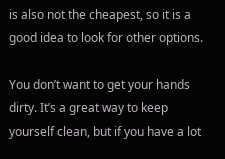is also not the cheapest, so it is a good idea to look for other options.

You don’t want to get your hands dirty. It’s a great way to keep yourself clean, but if you have a lot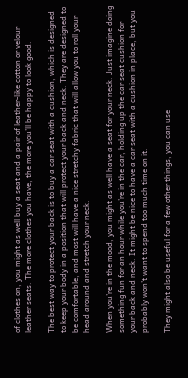of clothes on, you might as well buy a seat and a pair of leather-like cotton or velour leather seats. The more clothes you have, the more you’ll be happy to look good.

The best way to protect your back is to buy a car seat with a cushion, which is designed to keep your body in a position that will protect your back and neck. They are designed to be comfortable, and most will have a nice stretchy fabric that will allow you to roll your head around and stretch your neck.

When you’re in the mood, you might as well have a seat for your neck. Just imagine doing something fun for an hour while you’re in the car, holding up the car seat cushion for your back and neck. It might be nice to have a car seat with a cushion in place, but you probably won’t want to spend too much time on it.

They might also be useful for a few other things, you can use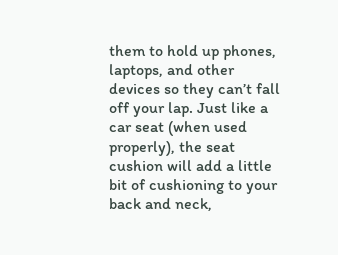them to hold up phones, laptops, and other devices so they can’t fall off your lap. Just like a car seat (when used properly), the seat cushion will add a little bit of cushioning to your back and neck,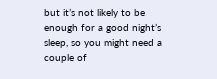but it’s not likely to be enough for a good night’s sleep, so you might need a couple of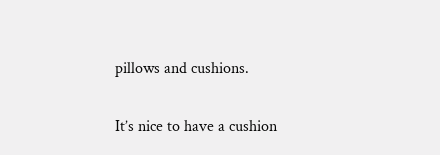pillows and cushions.

It’s nice to have a cushion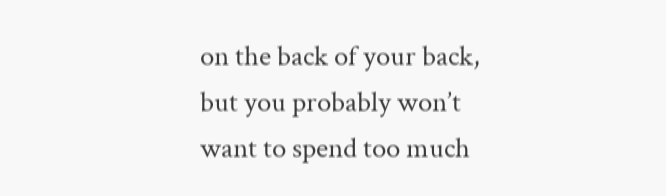on the back of your back, but you probably won’t want to spend too much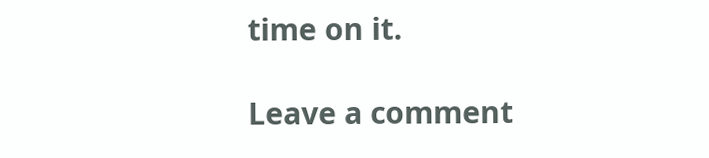time on it.

Leave a comment